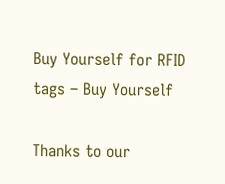Buy Yourself for RFID tags – Buy Yourself

Thanks to our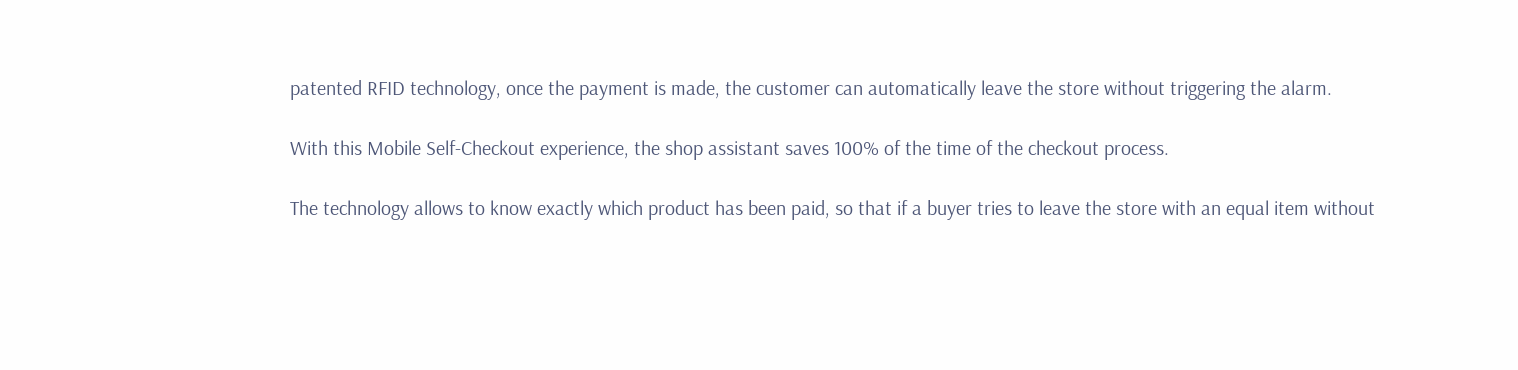patented RFID technology, once the payment is made, the customer can automatically leave the store without triggering the alarm.

With this Mobile Self-Checkout experience, the shop assistant saves 100% of the time of the checkout process.

The technology allows to know exactly which product has been paid, so that if a buyer tries to leave the store with an equal item without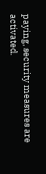paying, security measures are activated.